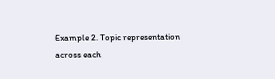Example 2. Topic representation across each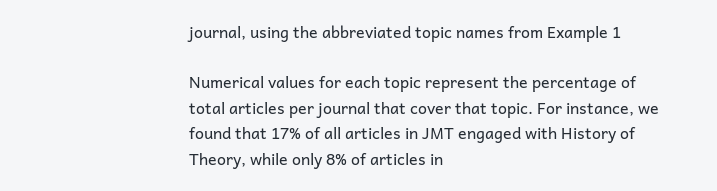journal, using the abbreviated topic names from Example 1

Numerical values for each topic represent the percentage of total articles per journal that cover that topic. For instance, we found that 17% of all articles in JMT engaged with History of Theory, while only 8% of articles in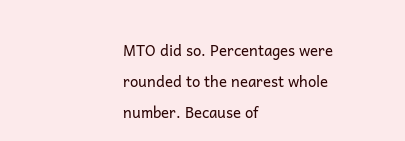MTO did so. Percentages were rounded to the nearest whole number. Because of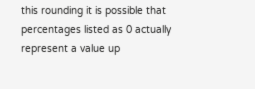this rounding it is possible that percentages listed as 0 actually represent a value up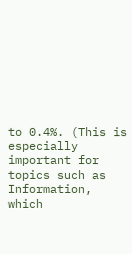to 0.4%. (This is especially important for topics such as Information, which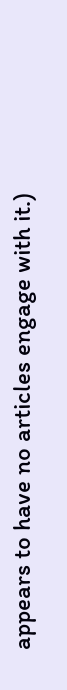appears to have no articles engage with it.)